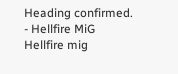Heading confirmed.
- Hellfire MiG
Hellfire mig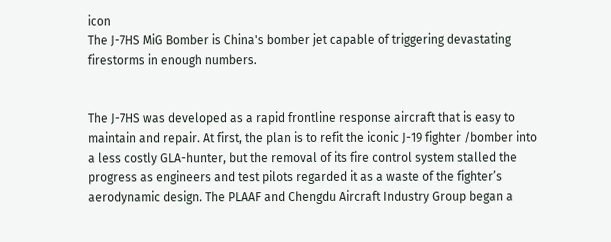icon
The J-7HS MiG Bomber is China's bomber jet capable of triggering devastating firestorms in enough numbers.


The J-7HS was developed as a rapid frontline response aircraft that is easy to maintain and repair. At first, the plan is to refit the iconic J-19 fighter /bomber into a less costly GLA-hunter, but the removal of its fire control system stalled the progress as engineers and test pilots regarded it as a waste of the fighter’s aerodynamic design. The PLAAF and Chengdu Aircraft Industry Group began a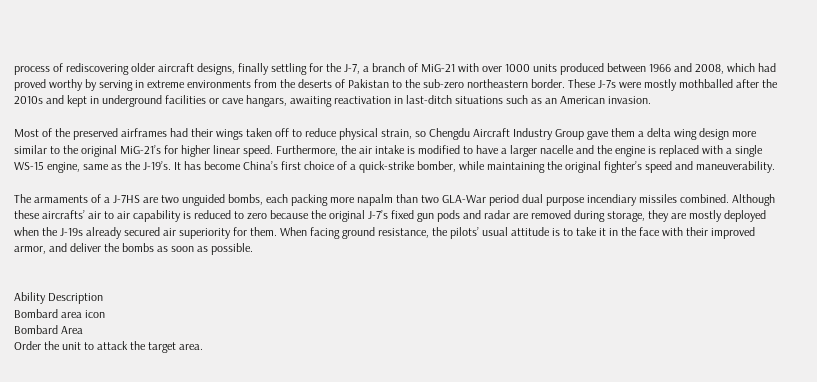process of rediscovering older aircraft designs, finally settling for the J-7, a branch of MiG-21 with over 1000 units produced between 1966 and 2008, which had proved worthy by serving in extreme environments from the deserts of Pakistan to the sub-zero northeastern border. These J-7s were mostly mothballed after the 2010s and kept in underground facilities or cave hangars, awaiting reactivation in last-ditch situations such as an American invasion.

Most of the preserved airframes had their wings taken off to reduce physical strain, so Chengdu Aircraft Industry Group gave them a delta wing design more similar to the original MiG-21’s for higher linear speed. Furthermore, the air intake is modified to have a larger nacelle and the engine is replaced with a single WS-15 engine, same as the J-19’s. It has become China’s first choice of a quick-strike bomber, while maintaining the original fighter’s speed and maneuverability.

The armaments of a J-7HS are two unguided bombs, each packing more napalm than two GLA-War period dual purpose incendiary missiles combined. Although these aircrafts’ air to air capability is reduced to zero because the original J-7’s fixed gun pods and radar are removed during storage, they are mostly deployed when the J-19s already secured air superiority for them. When facing ground resistance, the pilots’ usual attitude is to take it in the face with their improved armor, and deliver the bombs as soon as possible.


Ability Description
Bombard area icon
Bombard Area
Order the unit to attack the target area.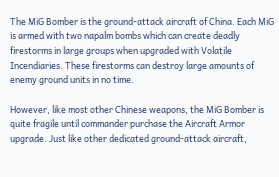The MiG Bomber is the ground-attack aircraft of China. Each MiG is armed with two napalm bombs which can create deadly firestorms in large groups when upgraded with Volatile Incendiaries. These firestorms can destroy large amounts of enemy ground units in no time.

However, like most other Chinese weapons, the MiG Bomber is quite fragile until commander purchase the Aircraft Armor upgrade. Just like other dedicated ground-attack aircraft,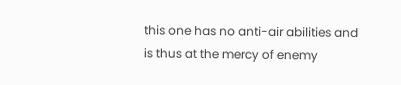this one has no anti-air abilities and is thus at the mercy of enemy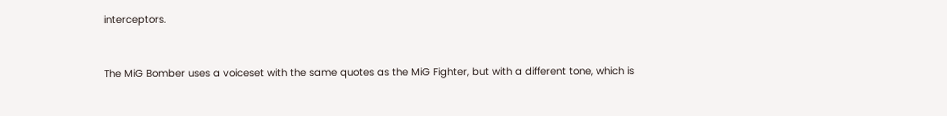interceptors.


The MiG Bomber uses a voiceset with the same quotes as the MiG Fighter, but with a different tone, which is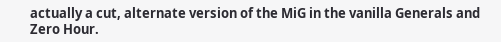actually a cut, alternate version of the MiG in the vanilla Generals and Zero Hour.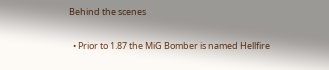Behind the scenes

  • Prior to 1.87 the MiG Bomber is named Hellfire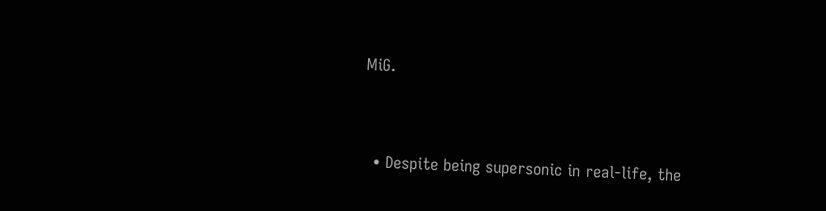MiG.


  • Despite being supersonic in real-life, the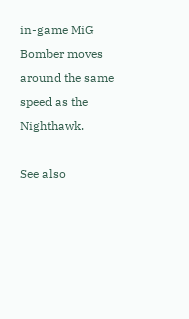in-game MiG Bomber moves around the same speed as the Nighthawk.

See also